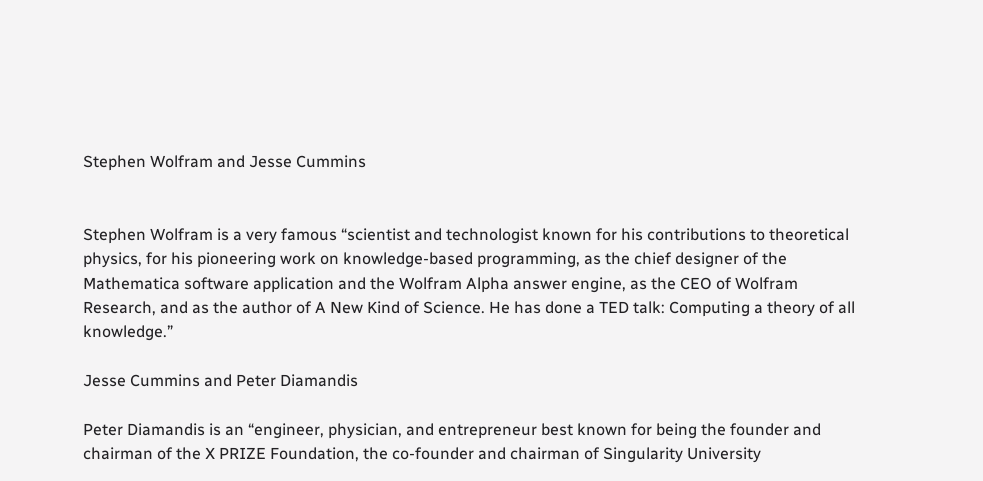Stephen Wolfram and Jesse Cummins


Stephen Wolfram is a very famous “scientist and technologist known for his contributions to theoretical physics, for his pioneering work on knowledge-based programming, as the chief designer of the Mathematica software application and the Wolfram Alpha answer engine, as the CEO of Wolfram Research, and as the author of A New Kind of Science. He has done a TED talk: Computing a theory of all knowledge.”

Jesse Cummins and Peter Diamandis

Peter Diamandis is an “engineer, physician, and entrepreneur best known for being the founder and chairman of the X PRIZE Foundation, the co-founder and chairman of Singularity University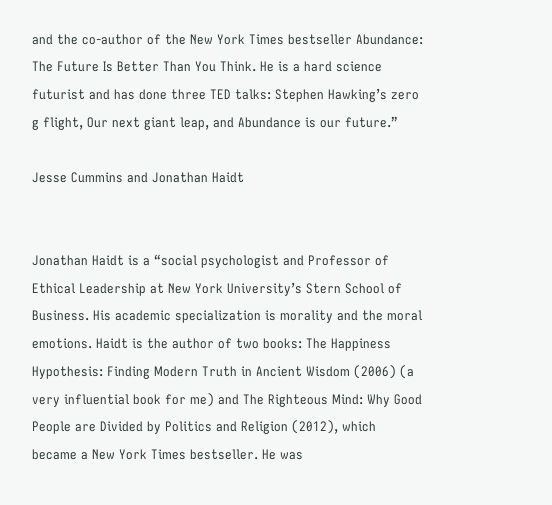and the co-author of the New York Times bestseller Abundance: The Future Is Better Than You Think. He is a hard science futurist and has done three TED talks: Stephen Hawking’s zero g flight, Our next giant leap, and Abundance is our future.”

Jesse Cummins and Jonathan Haidt


Jonathan Haidt is a “social psychologist and Professor of Ethical Leadership at New York University’s Stern School of Business. His academic specialization is morality and the moral emotions. Haidt is the author of two books: The Happiness Hypothesis: Finding Modern Truth in Ancient Wisdom (2006) (a very influential book for me) and The Righteous Mind: Why Good People are Divided by Politics and Religion (2012), which became a New York Times bestseller. He was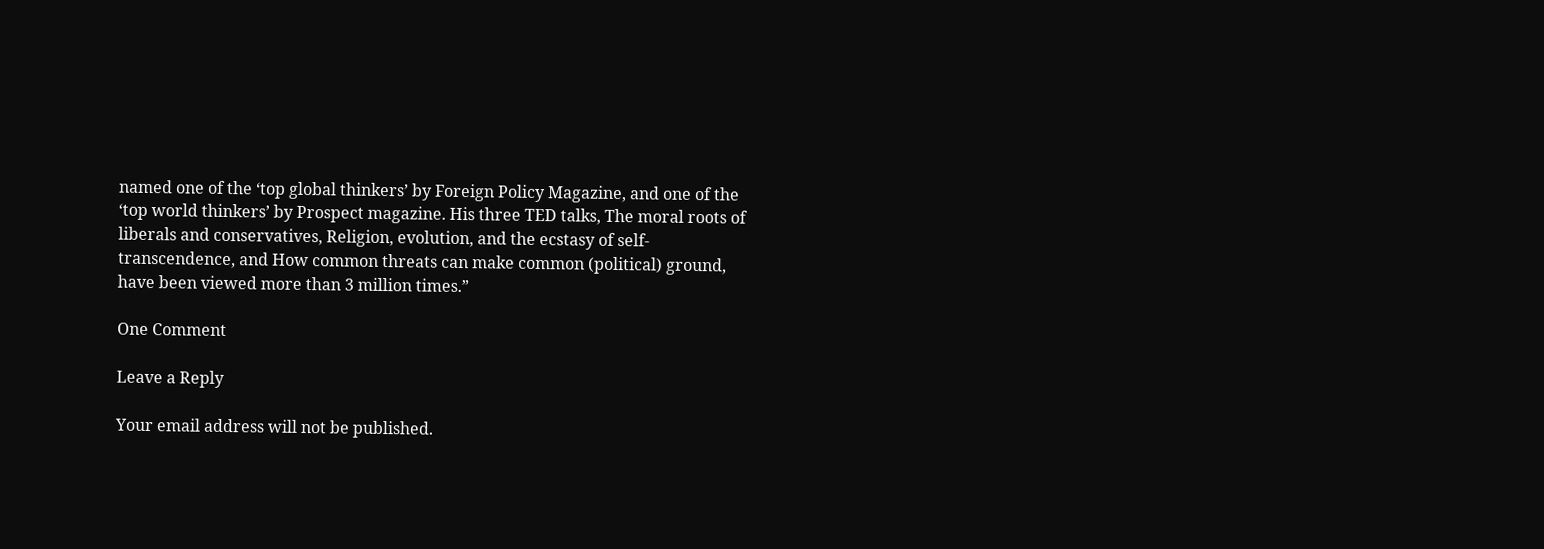named one of the ‘top global thinkers’ by Foreign Policy Magazine, and one of the ‘top world thinkers’ by Prospect magazine. His three TED talks, The moral roots of liberals and conservatives, Religion, evolution, and the ecstasy of self-transcendence, and How common threats can make common (political) ground, have been viewed more than 3 million times.”

One Comment

Leave a Reply

Your email address will not be published.